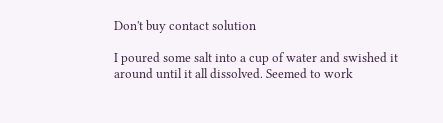Don't buy contact solution

I poured some salt into a cup of water and swished it around until it all dissolved. Seemed to work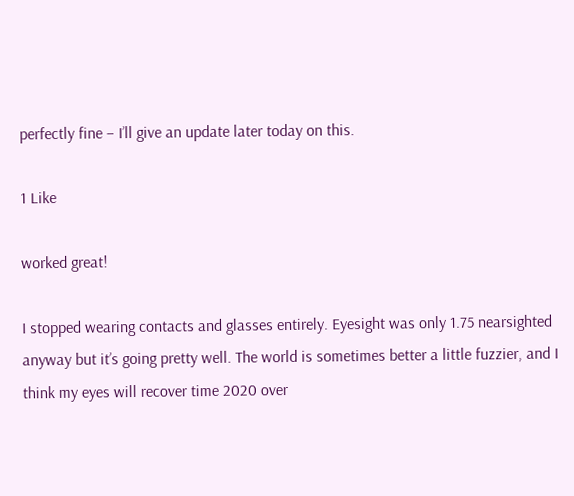perfectly fine – I’ll give an update later today on this.

1 Like

worked great!

I stopped wearing contacts and glasses entirely. Eyesight was only 1.75 nearsighted anyway but it’s going pretty well. The world is sometimes better a little fuzzier, and I think my eyes will recover time 2020 over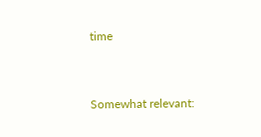time


Somewhat relevant: